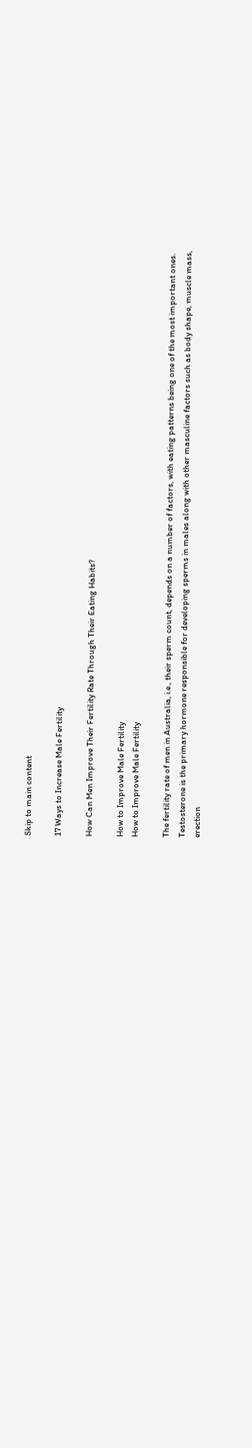Skip to main content

17 Ways to Increase Male Fertility

How Can Men Improve Their Fertility Rate Through Their Eating Habits?

How to Improve Male Fertility
How to Improve Male Fertility

The fertility rate of men in Australia, i.e., their sperm count, depends on a number of factors, with eating patterns being one of the most important ones. Testosterone is the primary hormone responsible for developing sperms in males along with other masculine factors such as body shape, muscle mass, erection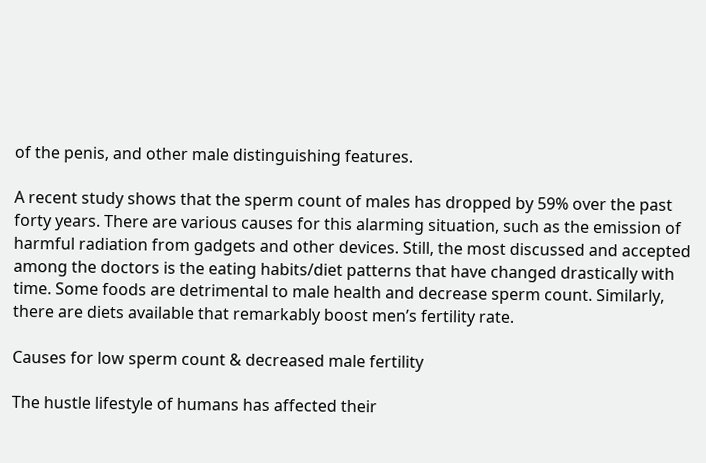of the penis, and other male distinguishing features.

A recent study shows that the sperm count of males has dropped by 59% over the past forty years. There are various causes for this alarming situation, such as the emission of harmful radiation from gadgets and other devices. Still, the most discussed and accepted among the doctors is the eating habits/diet patterns that have changed drastically with time. Some foods are detrimental to male health and decrease sperm count. Similarly, there are diets available that remarkably boost men’s fertility rate.

Causes for low sperm count & decreased male fertility

The hustle lifestyle of humans has affected their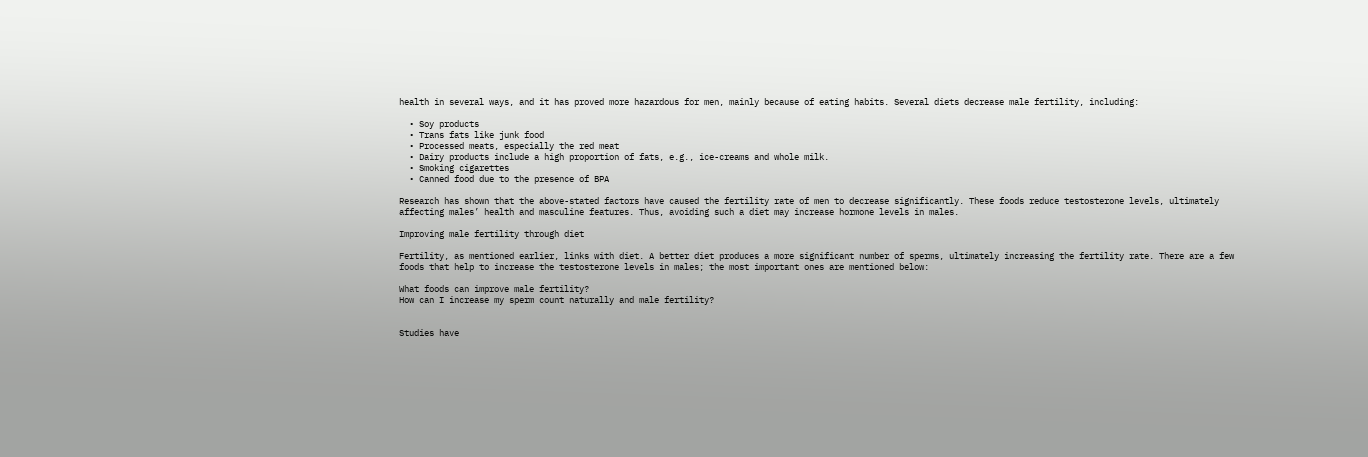health in several ways, and it has proved more hazardous for men, mainly because of eating habits. Several diets decrease male fertility, including:

  • Soy products
  • Trans fats like junk food
  • Processed meats, especially the red meat
  • Dairy products include a high proportion of fats, e.g., ice-creams and whole milk.
  • Smoking cigarettes
  • Canned food due to the presence of BPA

Research has shown that the above-stated factors have caused the fertility rate of men to decrease significantly. These foods reduce testosterone levels, ultimately affecting males’ health and masculine features. Thus, avoiding such a diet may increase hormone levels in males.

Improving male fertility through diet

Fertility, as mentioned earlier, links with diet. A better diet produces a more significant number of sperms, ultimately increasing the fertility rate. There are a few foods that help to increase the testosterone levels in males; the most important ones are mentioned below:

What foods can improve male fertility?
How can I increase my sperm count naturally and male fertility?


Studies have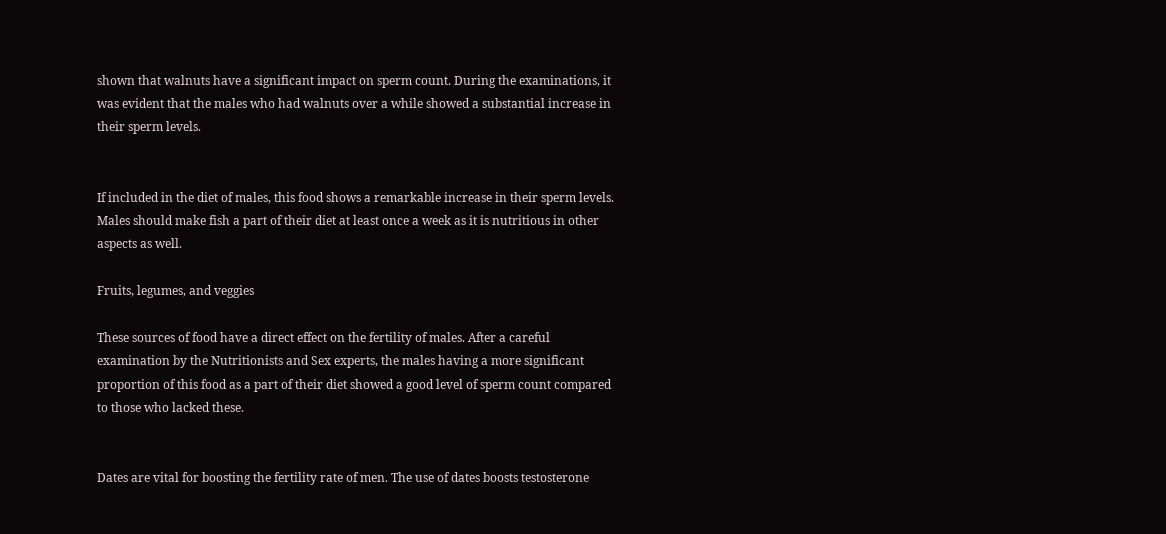shown that walnuts have a significant impact on sperm count. During the examinations, it was evident that the males who had walnuts over a while showed a substantial increase in their sperm levels.


If included in the diet of males, this food shows a remarkable increase in their sperm levels. Males should make fish a part of their diet at least once a week as it is nutritious in other aspects as well.

Fruits, legumes, and veggies

These sources of food have a direct effect on the fertility of males. After a careful examination by the Nutritionists and Sex experts, the males having a more significant proportion of this food as a part of their diet showed a good level of sperm count compared to those who lacked these.


Dates are vital for boosting the fertility rate of men. The use of dates boosts testosterone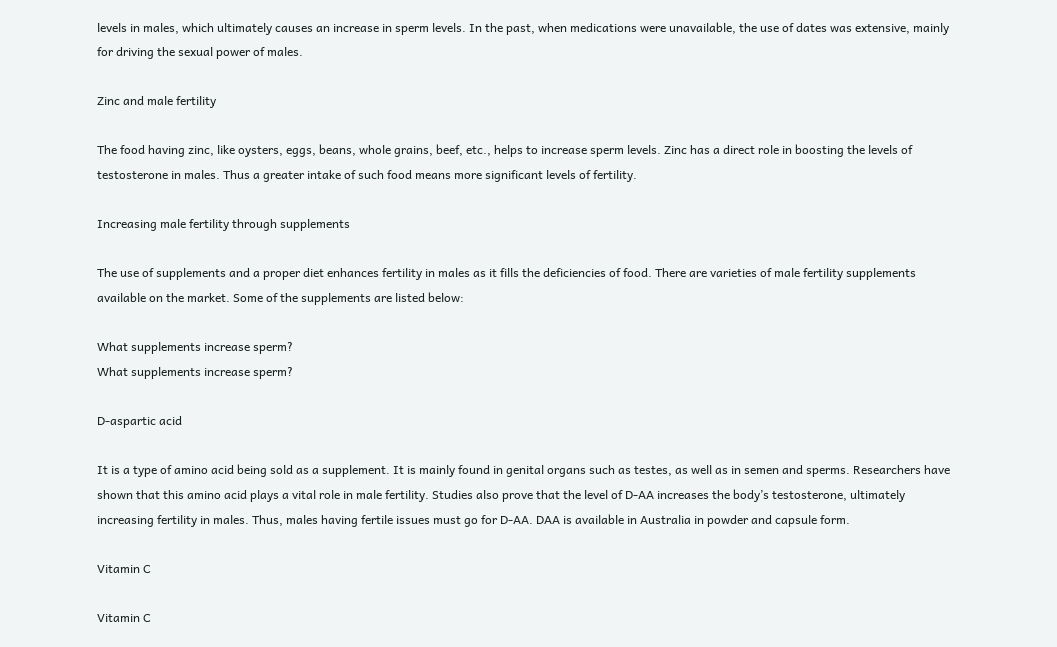levels in males, which ultimately causes an increase in sperm levels. In the past, when medications were unavailable, the use of dates was extensive, mainly for driving the sexual power of males.

Zinc and male fertility

The food having zinc, like oysters, eggs, beans, whole grains, beef, etc., helps to increase sperm levels. Zinc has a direct role in boosting the levels of testosterone in males. Thus a greater intake of such food means more significant levels of fertility.

Increasing male fertility through supplements

The use of supplements and a proper diet enhances fertility in males as it fills the deficiencies of food. There are varieties of male fertility supplements available on the market. Some of the supplements are listed below:

What supplements increase sperm?
What supplements increase sperm?

D-aspartic acid

It is a type of amino acid being sold as a supplement. It is mainly found in genital organs such as testes, as well as in semen and sperms. Researchers have shown that this amino acid plays a vital role in male fertility. Studies also prove that the level of D-AA increases the body’s testosterone, ultimately increasing fertility in males. Thus, males having fertile issues must go for D-AA. DAA is available in Australia in powder and capsule form.

Vitamin C

Vitamin C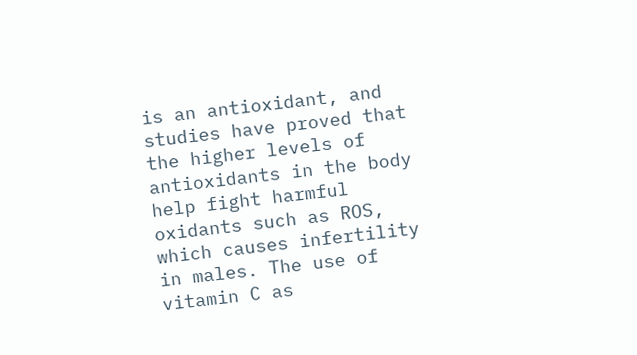is an antioxidant, and studies have proved that the higher levels of antioxidants in the body help fight harmful oxidants such as ROS, which causes infertility in males. The use of vitamin C as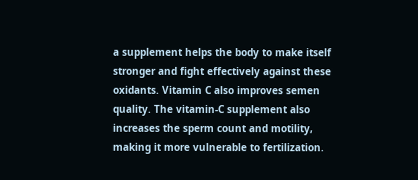a supplement helps the body to make itself stronger and fight effectively against these oxidants. Vitamin C also improves semen quality. The vitamin-C supplement also increases the sperm count and motility, making it more vulnerable to fertilization.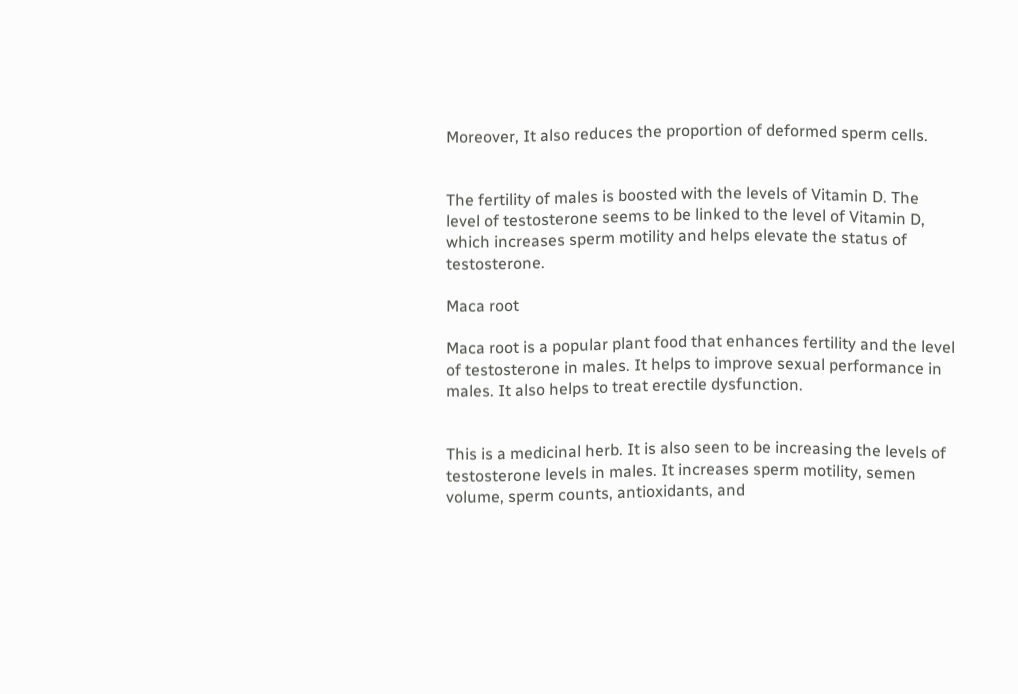Moreover, It also reduces the proportion of deformed sperm cells.


The fertility of males is boosted with the levels of Vitamin D. The level of testosterone seems to be linked to the level of Vitamin D, which increases sperm motility and helps elevate the status of testosterone.

Maca root

Maca root is a popular plant food that enhances fertility and the level of testosterone in males. It helps to improve sexual performance in males. It also helps to treat erectile dysfunction.


This is a medicinal herb. It is also seen to be increasing the levels of testosterone levels in males. It increases sperm motility, semen volume, sperm counts, antioxidants, and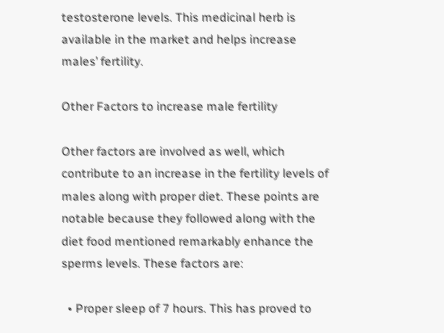testosterone levels. This medicinal herb is available in the market and helps increase males’ fertility.

Other Factors to increase male fertility

Other factors are involved as well, which contribute to an increase in the fertility levels of males along with proper diet. These points are notable because they followed along with the diet food mentioned remarkably enhance the sperms levels. These factors are:

  • Proper sleep of 7 hours. This has proved to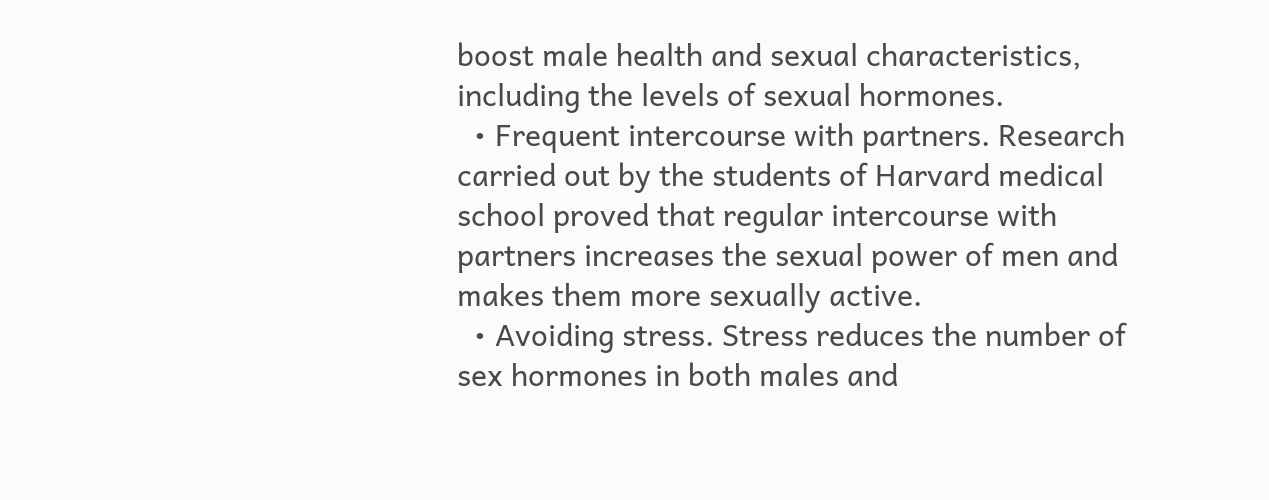boost male health and sexual characteristics, including the levels of sexual hormones.
  • Frequent intercourse with partners. Research carried out by the students of Harvard medical school proved that regular intercourse with partners increases the sexual power of men and makes them more sexually active.
  • Avoiding stress. Stress reduces the number of sex hormones in both males and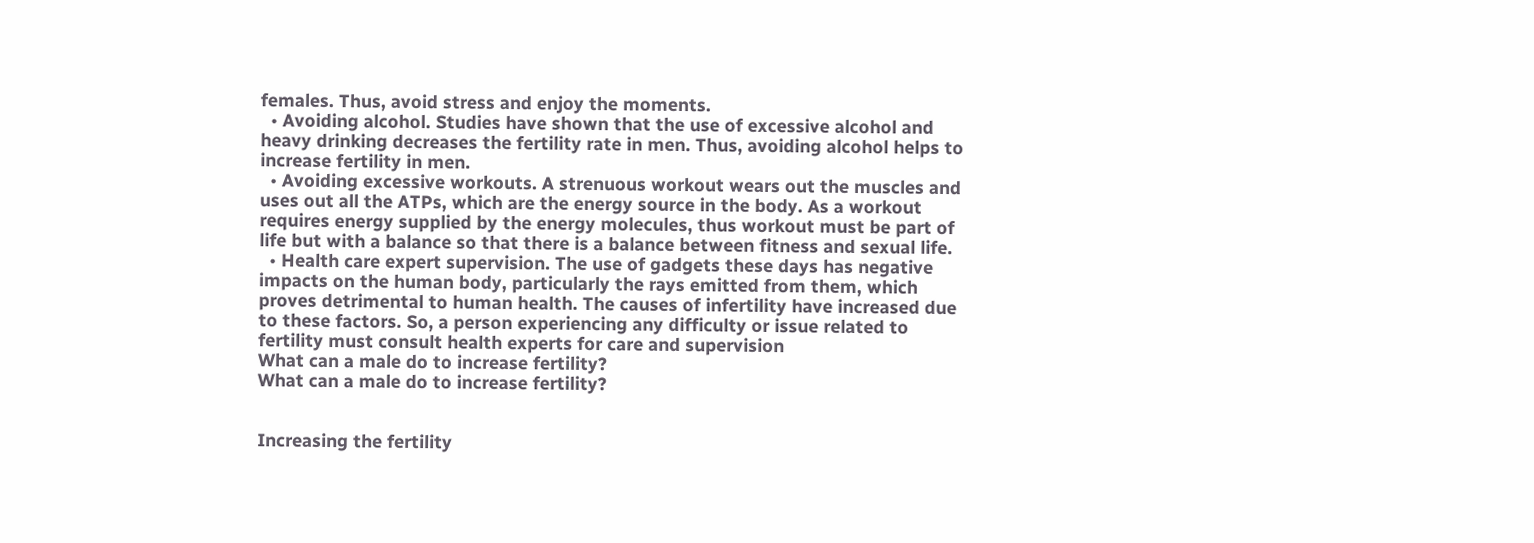females. Thus, avoid stress and enjoy the moments.
  • Avoiding alcohol. Studies have shown that the use of excessive alcohol and heavy drinking decreases the fertility rate in men. Thus, avoiding alcohol helps to increase fertility in men.
  • Avoiding excessive workouts. A strenuous workout wears out the muscles and uses out all the ATPs, which are the energy source in the body. As a workout requires energy supplied by the energy molecules, thus workout must be part of life but with a balance so that there is a balance between fitness and sexual life.
  • Health care expert supervision. The use of gadgets these days has negative impacts on the human body, particularly the rays emitted from them, which proves detrimental to human health. The causes of infertility have increased due to these factors. So, a person experiencing any difficulty or issue related to fertility must consult health experts for care and supervision
What can a male do to increase fertility?
What can a male do to increase fertility?


Increasing the fertility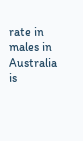rate in males in Australia is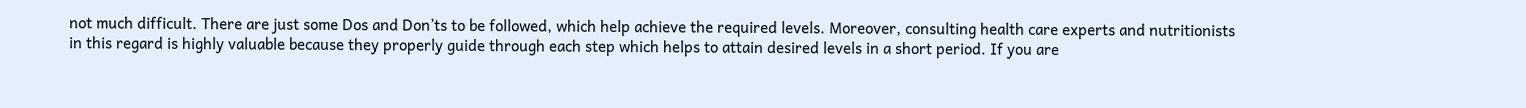not much difficult. There are just some Dos and Don’ts to be followed, which help achieve the required levels. Moreover, consulting health care experts and nutritionists in this regard is highly valuable because they properly guide through each step which helps to attain desired levels in a short period. If you are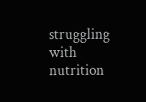struggling with nutrition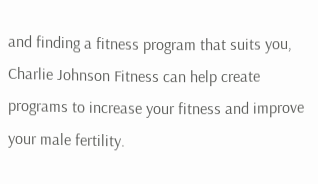and finding a fitness program that suits you, Charlie Johnson Fitness can help create programs to increase your fitness and improve your male fertility.